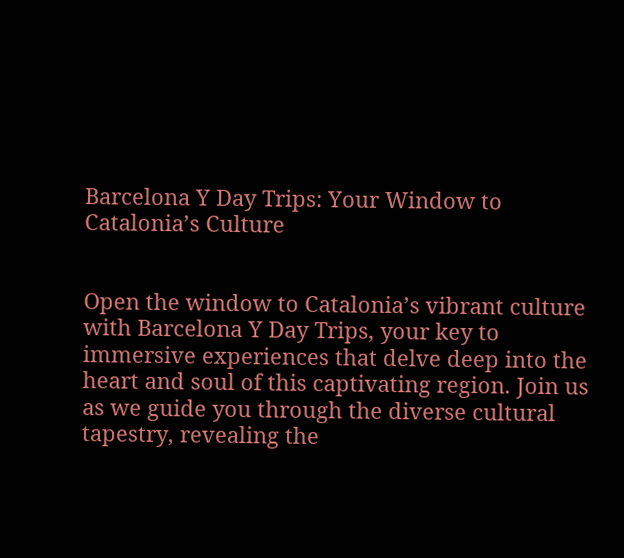Barcelona Y Day Trips: Your Window to Catalonia’s Culture


Open the window to Catalonia’s vibrant culture with Barcelona Y Day Trips, your key to immersive experiences that delve deep into the heart and soul of this captivating region. Join us as we guide you through the diverse cultural tapestry, revealing the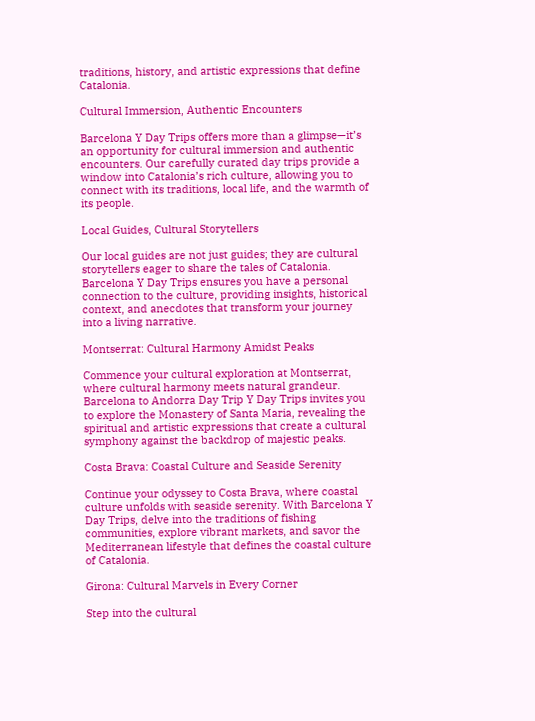traditions, history, and artistic expressions that define Catalonia.

Cultural Immersion, Authentic Encounters

Barcelona Y Day Trips offers more than a glimpse—it’s an opportunity for cultural immersion and authentic encounters. Our carefully curated day trips provide a window into Catalonia’s rich culture, allowing you to connect with its traditions, local life, and the warmth of its people.

Local Guides, Cultural Storytellers

Our local guides are not just guides; they are cultural storytellers eager to share the tales of Catalonia. Barcelona Y Day Trips ensures you have a personal connection to the culture, providing insights, historical context, and anecdotes that transform your journey into a living narrative.

Montserrat: Cultural Harmony Amidst Peaks

Commence your cultural exploration at Montserrat, where cultural harmony meets natural grandeur. Barcelona to Andorra Day Trip Y Day Trips invites you to explore the Monastery of Santa Maria, revealing the spiritual and artistic expressions that create a cultural symphony against the backdrop of majestic peaks.

Costa Brava: Coastal Culture and Seaside Serenity

Continue your odyssey to Costa Brava, where coastal culture unfolds with seaside serenity. With Barcelona Y Day Trips, delve into the traditions of fishing communities, explore vibrant markets, and savor the Mediterranean lifestyle that defines the coastal culture of Catalonia.

Girona: Cultural Marvels in Every Corner

Step into the cultural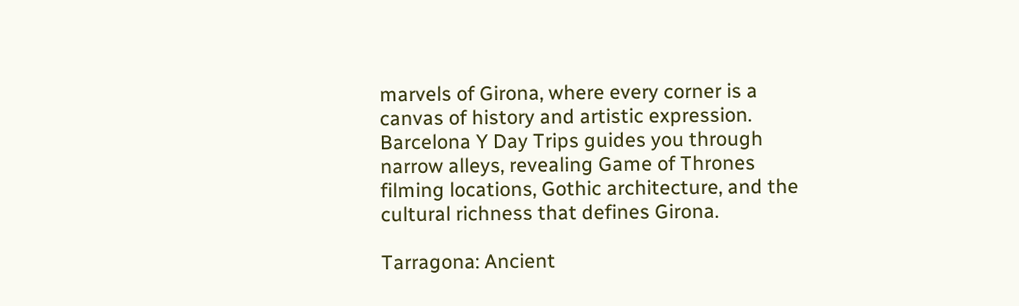marvels of Girona, where every corner is a canvas of history and artistic expression. Barcelona Y Day Trips guides you through narrow alleys, revealing Game of Thrones filming locations, Gothic architecture, and the cultural richness that defines Girona.

Tarragona: Ancient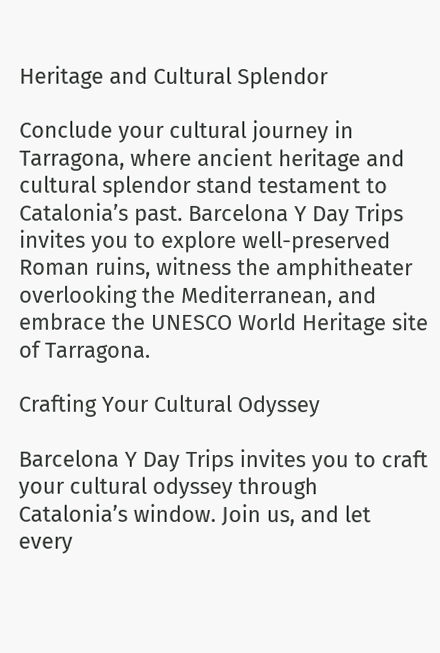Heritage and Cultural Splendor

Conclude your cultural journey in Tarragona, where ancient heritage and cultural splendor stand testament to Catalonia’s past. Barcelona Y Day Trips invites you to explore well-preserved Roman ruins, witness the amphitheater overlooking the Mediterranean, and embrace the UNESCO World Heritage site of Tarragona.

Crafting Your Cultural Odyssey

Barcelona Y Day Trips invites you to craft your cultural odyssey through Catalonia’s window. Join us, and let every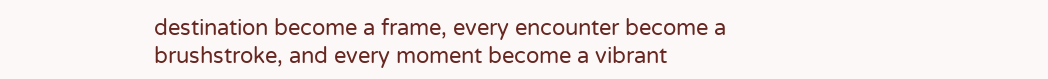destination become a frame, every encounter become a brushstroke, and every moment become a vibrant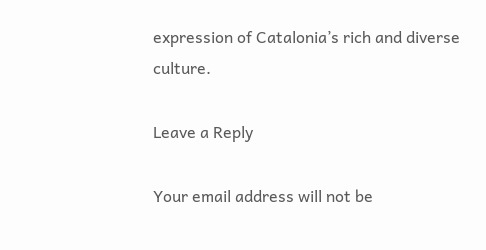expression of Catalonia’s rich and diverse culture.

Leave a Reply

Your email address will not be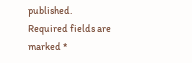published. Required fields are marked *